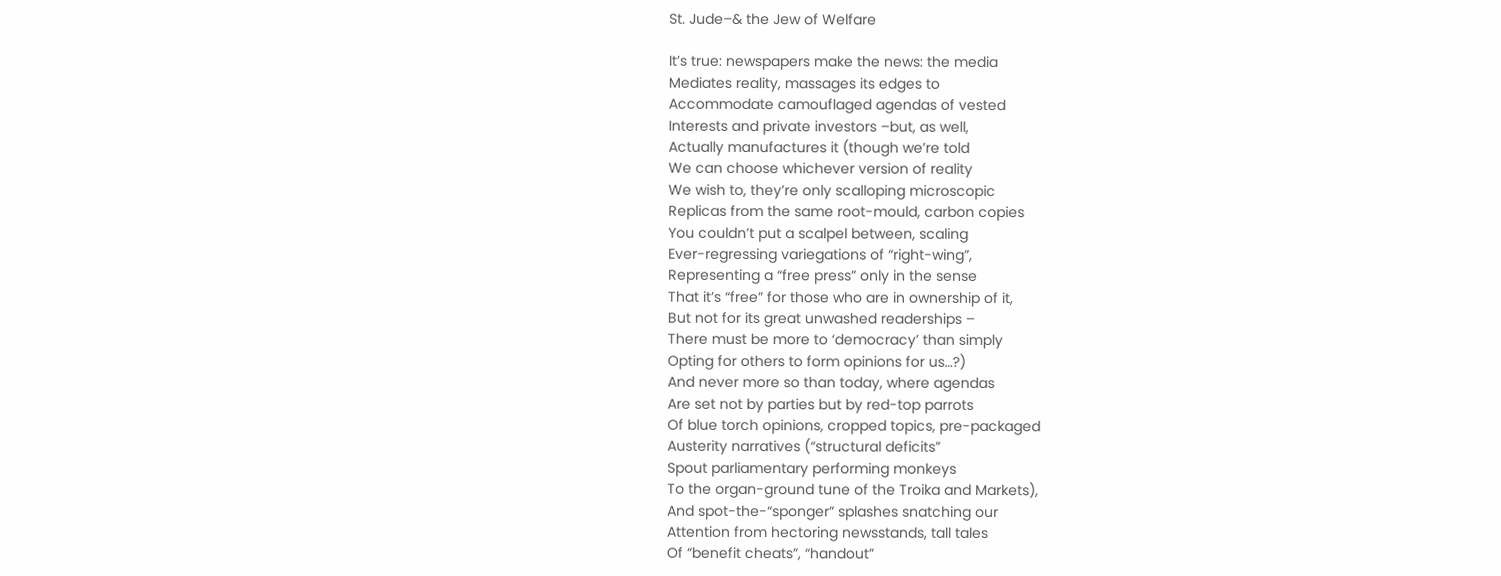St. Jude–& the Jew of Welfare

It’s true: newspapers make the news: the media
Mediates reality, massages its edges to
Accommodate camouflaged agendas of vested
Interests and private investors –but, as well,
Actually manufactures it (though we’re told
We can choose whichever version of reality
We wish to, they’re only scalloping microscopic
Replicas from the same root-mould, carbon copies
You couldn’t put a scalpel between, scaling
Ever-regressing variegations of “right-wing”,
Representing a “free press” only in the sense
That it’s “free” for those who are in ownership of it,
But not for its great unwashed readerships –
There must be more to ‘democracy’ than simply
Opting for others to form opinions for us…?)
And never more so than today, where agendas
Are set not by parties but by red-top parrots
Of blue torch opinions, cropped topics, pre-packaged
Austerity narratives (“structural deficits”
Spout parliamentary performing monkeys
To the organ-ground tune of the Troika and Markets),
And spot-the-“sponger” splashes snatching our
Attention from hectoring newsstands, tall tales
Of “benefit cheats”, “handout”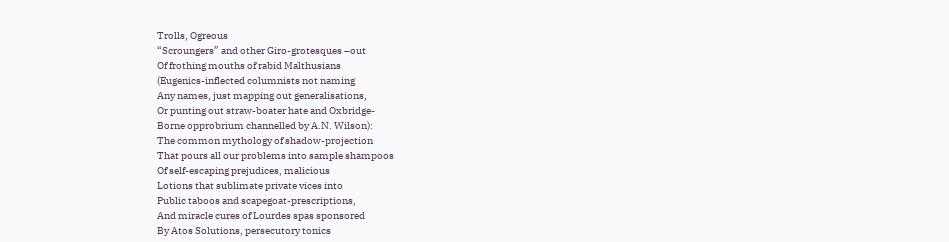Trolls, Ogreous
“Scroungers” and other Giro-grotesques –out
Of frothing mouths of rabid Malthusians
(Eugenics-inflected columnists not naming
Any names, just mapping out generalisations,
Or punting out straw-boater hate and Oxbridge-
Borne opprobrium channelled by A.N. Wilson):
The common mythology of shadow-projection
That pours all our problems into sample shampoos
Of self-escaping prejudices, malicious
Lotions that sublimate private vices into
Public taboos and scapegoat-prescriptions,
And miracle cures of Lourdes spas sponsored
By Atos Solutions, persecutory tonics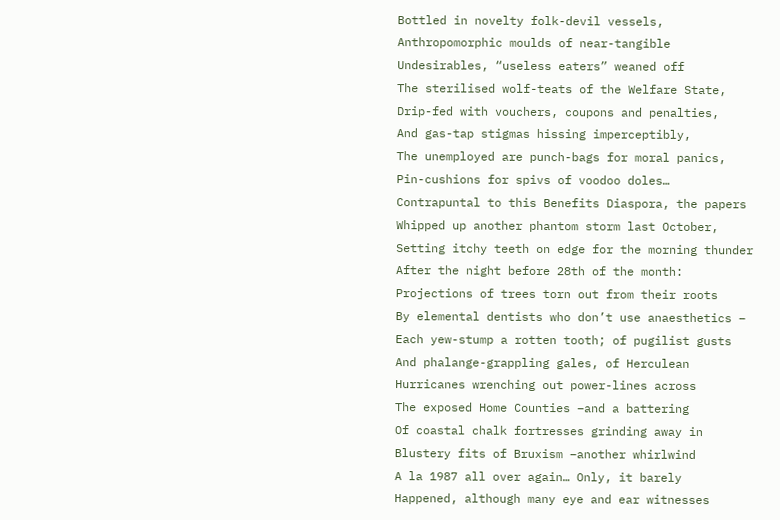Bottled in novelty folk-devil vessels,
Anthropomorphic moulds of near-tangible
Undesirables, “useless eaters” weaned off
The sterilised wolf-teats of the Welfare State,
Drip-fed with vouchers, coupons and penalties,
And gas-tap stigmas hissing imperceptibly,
The unemployed are punch-bags for moral panics,
Pin-cushions for spivs of voodoo doles…
Contrapuntal to this Benefits Diaspora, the papers
Whipped up another phantom storm last October,
Setting itchy teeth on edge for the morning thunder
After the night before 28th of the month:
Projections of trees torn out from their roots
By elemental dentists who don’t use anaesthetics –
Each yew-stump a rotten tooth; of pugilist gusts
And phalange-grappling gales, of Herculean
Hurricanes wrenching out power-lines across
The exposed Home Counties –and a battering
Of coastal chalk fortresses grinding away in
Blustery fits of Bruxism –another whirlwind
A la 1987 all over again… Only, it barely
Happened, although many eye and ear witnesses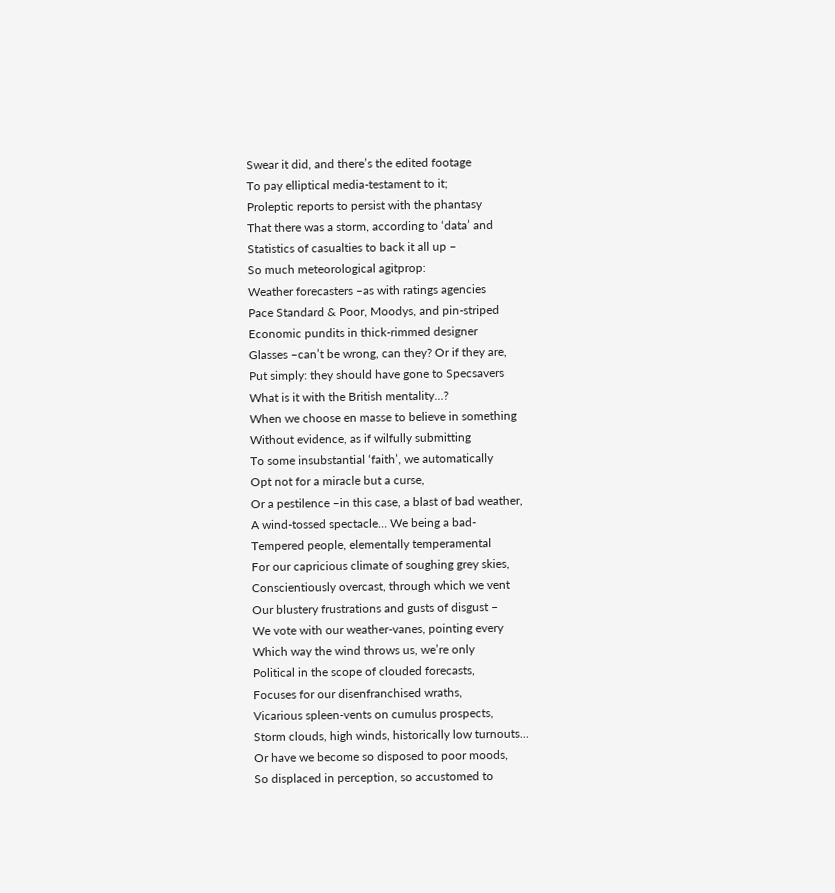Swear it did, and there’s the edited footage
To pay elliptical media-testament to it;
Proleptic reports to persist with the phantasy
That there was a storm, according to ‘data’ and
Statistics of casualties to back it all up –
So much meteorological agitprop:
Weather forecasters –as with ratings agencies
Pace Standard & Poor, Moodys, and pin-striped
Economic pundits in thick-rimmed designer
Glasses –can’t be wrong, can they? Or if they are,
Put simply: they should have gone to Specsavers
What is it with the British mentality…?
When we choose en masse to believe in something
Without evidence, as if wilfully submitting
To some insubstantial ‘faith’, we automatically
Opt not for a miracle but a curse,
Or a pestilence –in this case, a blast of bad weather,
A wind-tossed spectacle… We being a bad-
Tempered people, elementally temperamental
For our capricious climate of soughing grey skies,
Conscientiously overcast, through which we vent
Our blustery frustrations and gusts of disgust –
We vote with our weather-vanes, pointing every
Which way the wind throws us, we’re only
Political in the scope of clouded forecasts,
Focuses for our disenfranchised wraths,
Vicarious spleen-vents on cumulus prospects,
Storm clouds, high winds, historically low turnouts…
Or have we become so disposed to poor moods,
So displaced in perception, so accustomed to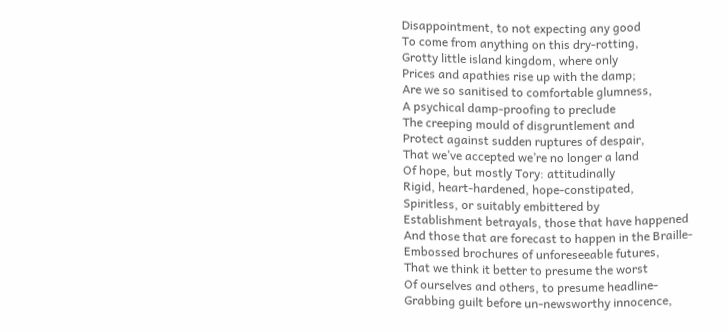Disappointment, to not expecting any good
To come from anything on this dry-rotting,
Grotty little island kingdom, where only
Prices and apathies rise up with the damp;
Are we so sanitised to comfortable glumness,
A psychical damp-proofing to preclude
The creeping mould of disgruntlement and
Protect against sudden ruptures of despair,
That we’ve accepted we’re no longer a land
Of hope, but mostly Tory: attitudinally
Rigid, heart-hardened, hope-constipated,
Spiritless, or suitably embittered by
Establishment betrayals, those that have happened
And those that are forecast to happen in the Braille-
Embossed brochures of unforeseeable futures,
That we think it better to presume the worst
Of ourselves and others, to presume headline-
Grabbing guilt before un-newsworthy innocence,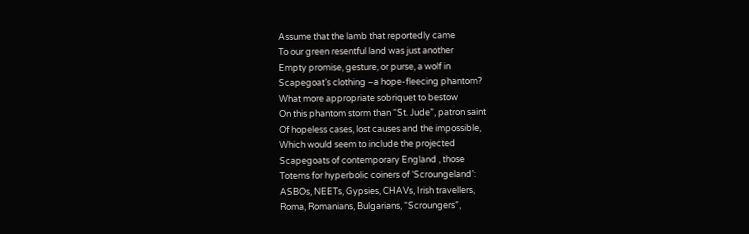Assume that the lamb that reportedly came
To our green resentful land was just another
Empty promise, gesture, or purse, a wolf in
Scapegoat’s clothing –a hope-fleecing phantom?
What more appropriate sobriquet to bestow
On this phantom storm than “St. Jude”, patron saint
Of hopeless cases, lost causes and the impossible,
Which would seem to include the projected
Scapegoats of contemporary England , those
Totems for hyperbolic coiners of ‘Scroungeland’:
ASBOs, NEETs, Gypsies, CHAVs, Irish travellers,
Roma, Romanians, Bulgarians, “Scroungers”,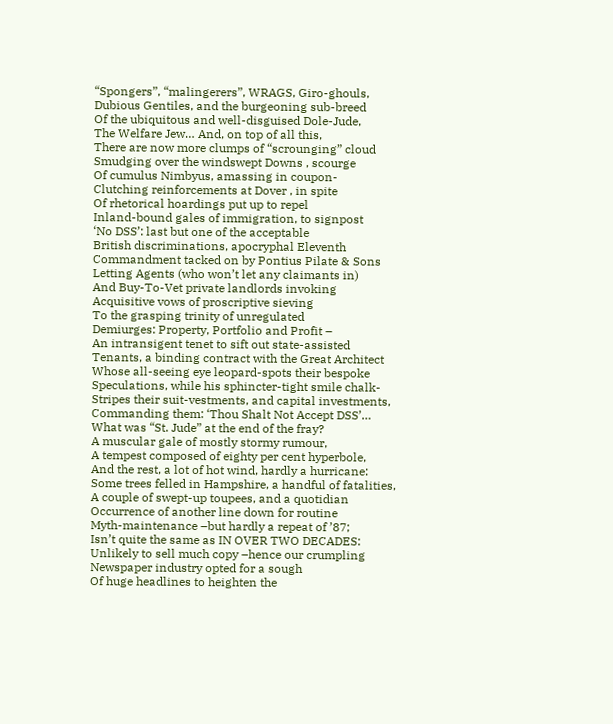“Spongers”, “malingerers”, WRAGS, Giro-ghouls,
Dubious Gentiles, and the burgeoning sub-breed
Of the ubiquitous and well-disguised Dole-Jude,
The Welfare Jew… And, on top of all this,
There are now more clumps of “scrounging” cloud
Smudging over the windswept Downs , scourge
Of cumulus Nimbyus, amassing in coupon-
Clutching reinforcements at Dover , in spite
Of rhetorical hoardings put up to repel
Inland-bound gales of immigration, to signpost
‘No DSS’: last but one of the acceptable
British discriminations, apocryphal Eleventh
Commandment tacked on by Pontius Pilate & Sons
Letting Agents (who won’t let any claimants in)
And Buy-To-Vet private landlords invoking
Acquisitive vows of proscriptive sieving
To the grasping trinity of unregulated
Demiurges: Property, Portfolio and Profit –
An intransigent tenet to sift out state-assisted
Tenants, a binding contract with the Great Architect
Whose all-seeing eye leopard-spots their bespoke
Speculations, while his sphincter-tight smile chalk-
Stripes their suit-vestments, and capital investments,
Commanding them: ‘Thou Shalt Not Accept DSS’…
What was “St. Jude” at the end of the fray?
A muscular gale of mostly stormy rumour,
A tempest composed of eighty per cent hyperbole,
And the rest, a lot of hot wind, hardly a hurricane:
Some trees felled in Hampshire, a handful of fatalities,
A couple of swept-up toupees, and a quotidian
Occurrence of another line down for routine
Myth-maintenance –but hardly a repeat of ’87;
Isn’t quite the same as IN OVER TWO DECADES:
Unlikely to sell much copy –hence our crumpling
Newspaper industry opted for a sough
Of huge headlines to heighten the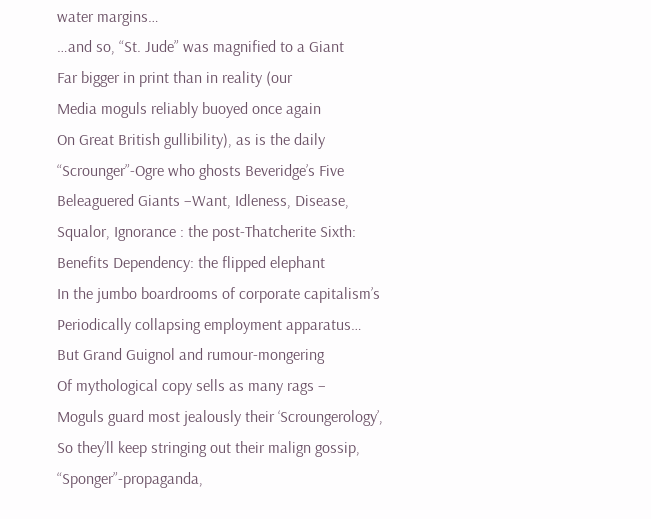water margins…
…and so, “St. Jude” was magnified to a Giant
Far bigger in print than in reality (our
Media moguls reliably buoyed once again
On Great British gullibility), as is the daily
“Scrounger”-Ogre who ghosts Beveridge’s Five
Beleaguered Giants –Want, Idleness, Disease,
Squalor, Ignorance : the post-Thatcherite Sixth:
Benefits Dependency: the flipped elephant
In the jumbo boardrooms of corporate capitalism’s
Periodically collapsing employment apparatus…
But Grand Guignol and rumour-mongering
Of mythological copy sells as many rags –
Moguls guard most jealously their ‘Scroungerology’,
So they’ll keep stringing out their malign gossip,
“Sponger”-propaganda,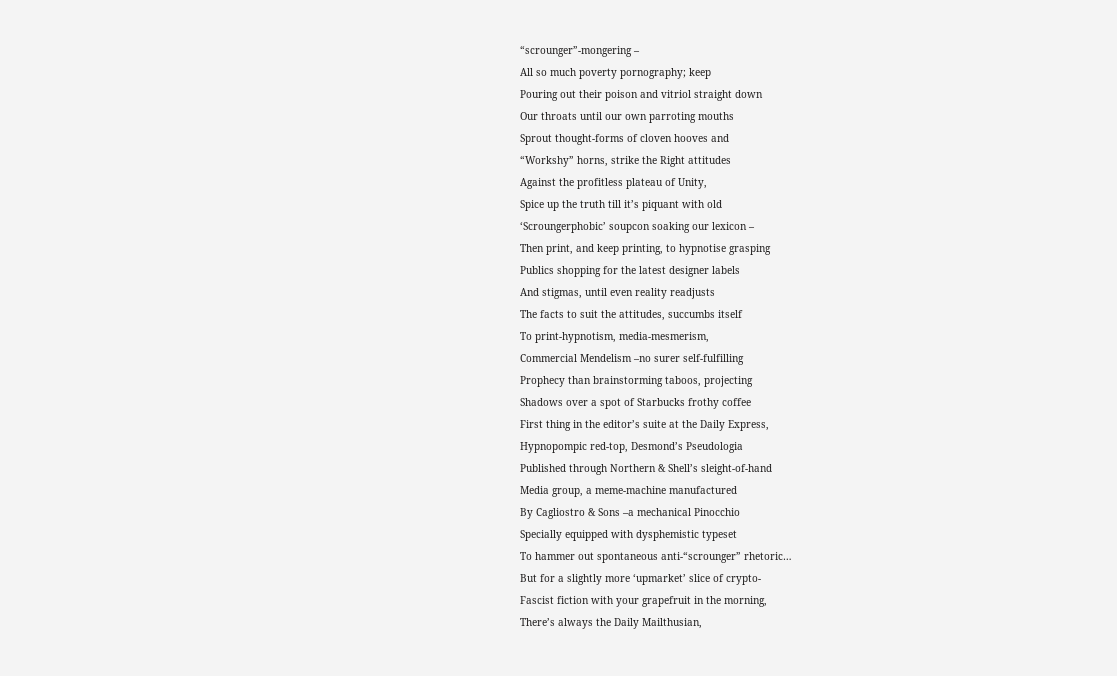“scrounger”-mongering –
All so much poverty pornography; keep
Pouring out their poison and vitriol straight down
Our throats until our own parroting mouths
Sprout thought-forms of cloven hooves and
“Workshy” horns, strike the Right attitudes
Against the profitless plateau of Unity,
Spice up the truth till it’s piquant with old
‘Scroungerphobic’ soupcon soaking our lexicon –
Then print, and keep printing, to hypnotise grasping
Publics shopping for the latest designer labels
And stigmas, until even reality readjusts
The facts to suit the attitudes, succumbs itself
To print-hypnotism, media-mesmerism,
Commercial Mendelism –no surer self-fulfilling
Prophecy than brainstorming taboos, projecting
Shadows over a spot of Starbucks frothy coffee
First thing in the editor’s suite at the Daily Express,
Hypnopompic red-top, Desmond’s Pseudologia
Published through Northern & Shell’s sleight-of-hand
Media group, a meme-machine manufactured
By Cagliostro & Sons –a mechanical Pinocchio
Specially equipped with dysphemistic typeset
To hammer out spontaneous anti-“scrounger” rhetoric…
But for a slightly more ‘upmarket’ slice of crypto-
Fascist fiction with your grapefruit in the morning,
There’s always the Daily Mailthusian,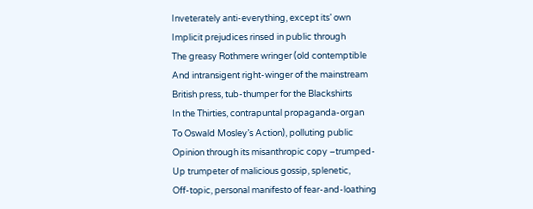Inveterately anti-everything, except its’ own
Implicit prejudices rinsed in public through
The greasy Rothmere wringer (old contemptible
And intransigent right-winger of the mainstream
British press, tub-thumper for the Blackshirts
In the Thirties, contrapuntal propaganda-organ
To Oswald Mosley’s Action), polluting public
Opinion through its misanthropic copy –trumped-
Up trumpeter of malicious gossip, splenetic,
Off-topic, personal manifesto of fear-and-loathing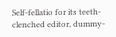Self-fellatio for its teeth-clenched editor, dummy-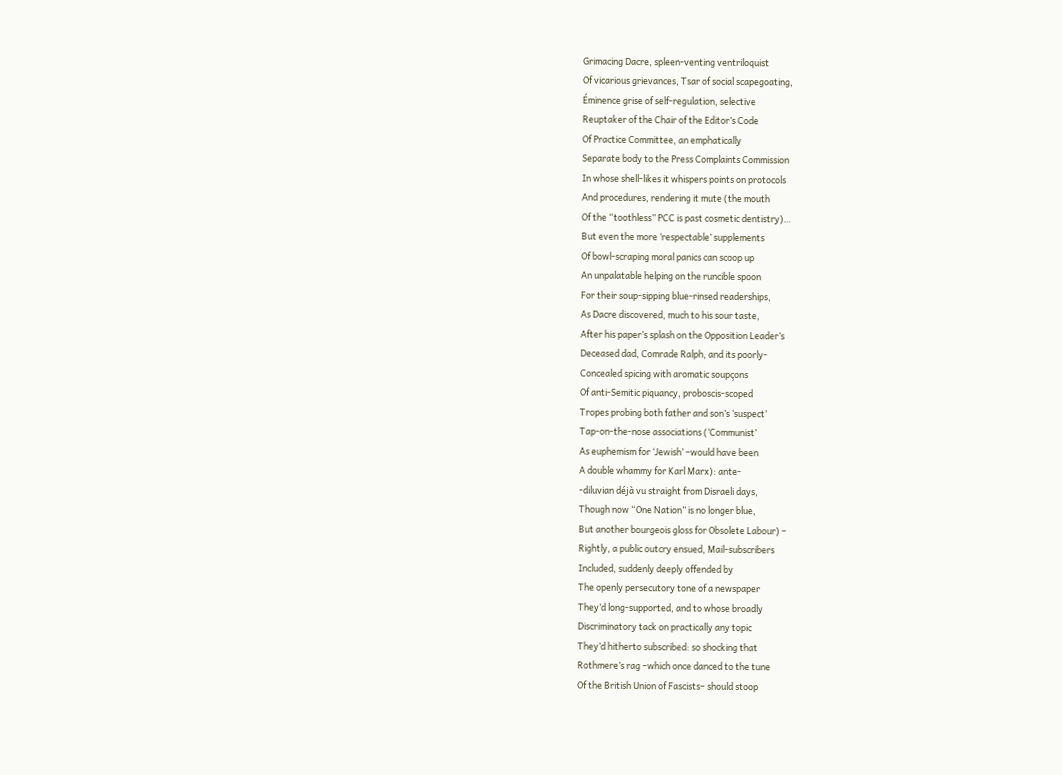Grimacing Dacre, spleen-venting ventriloquist
Of vicarious grievances, Tsar of social scapegoating,
Éminence grise of self-regulation, selective
Reuptaker of the Chair of the Editor’s Code
Of Practice Committee, an emphatically
Separate body to the Press Complaints Commission
In whose shell-likes it whispers points on protocols
And procedures, rendering it mute (the mouth
Of the “toothless” PCC is past cosmetic dentistry)…
But even the more ‘respectable’ supplements
Of bowl-scraping moral panics can scoop up
An unpalatable helping on the runcible spoon
For their soup-sipping blue-rinsed readerships,
As Dacre discovered, much to his sour taste,
After his paper’s splash on the Opposition Leader’s
Deceased dad, Comrade Ralph, and its poorly-
Concealed spicing with aromatic soupçons
Of anti-Semitic piquancy, proboscis-scoped
Tropes probing both father and son’s ‘suspect’
Tap-on-the-nose associations (‘Communist’
As euphemism for ‘Jewish’ –would have been
A double whammy for Karl Marx): ante-
-diluvian déjà vu straight from Disraeli days,
Though now “One Nation” is no longer blue,
But another bourgeois gloss for Obsolete Labour) –
Rightly, a public outcry ensued, Mail-subscribers
Included, suddenly deeply offended by
The openly persecutory tone of a newspaper
They’d long-supported, and to whose broadly
Discriminatory tack on practically any topic
They’d hitherto subscribed: so shocking that
Rothmere’s rag –which once danced to the tune
Of the British Union of Fascists– should stoop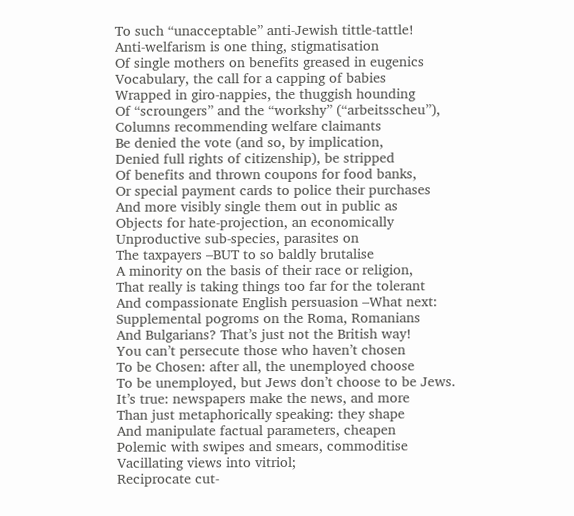To such “unacceptable” anti-Jewish tittle-tattle!
Anti-welfarism is one thing, stigmatisation
Of single mothers on benefits greased in eugenics
Vocabulary, the call for a capping of babies
Wrapped in giro-nappies, the thuggish hounding
Of “scroungers” and the “workshy” (“arbeitsscheu”),
Columns recommending welfare claimants
Be denied the vote (and so, by implication,
Denied full rights of citizenship), be stripped
Of benefits and thrown coupons for food banks,
Or special payment cards to police their purchases
And more visibly single them out in public as
Objects for hate-projection, an economically
Unproductive sub-species, parasites on
The taxpayers –BUT to so baldly brutalise
A minority on the basis of their race or religion,
That really is taking things too far for the tolerant
And compassionate English persuasion –What next:
Supplemental pogroms on the Roma, Romanians
And Bulgarians? That’s just not the British way!
You can’t persecute those who haven’t chosen
To be Chosen: after all, the unemployed choose
To be unemployed, but Jews don’t choose to be Jews.
It’s true: newspapers make the news, and more
Than just metaphorically speaking: they shape
And manipulate factual parameters, cheapen
Polemic with swipes and smears, commoditise
Vacillating views into vitriol;
Reciprocate cut-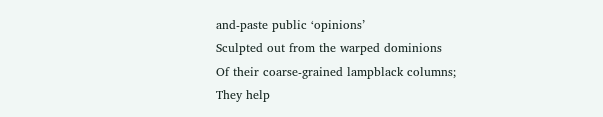and-paste public ‘opinions’
Sculpted out from the warped dominions
Of their coarse-grained lampblack columns;
They help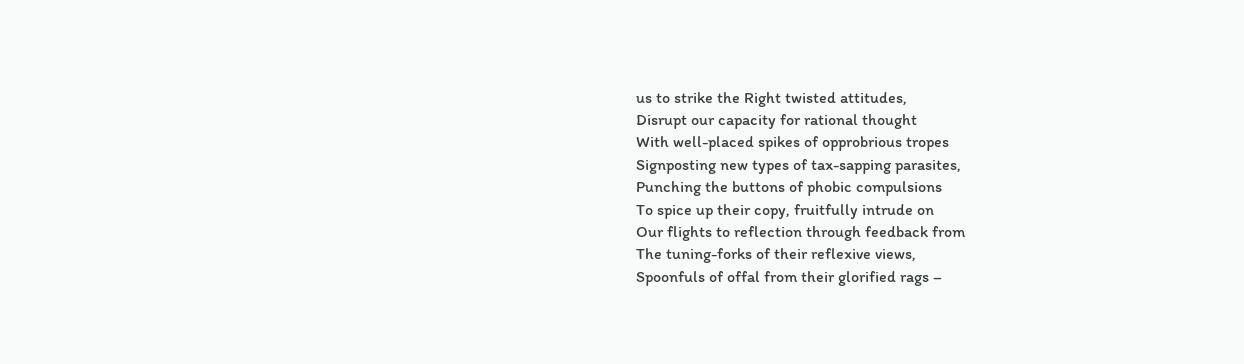us to strike the Right twisted attitudes,
Disrupt our capacity for rational thought
With well-placed spikes of opprobrious tropes
Signposting new types of tax-sapping parasites,
Punching the buttons of phobic compulsions
To spice up their copy, fruitfully intrude on
Our flights to reflection through feedback from
The tuning-forks of their reflexive views,
Spoonfuls of offal from their glorified rags –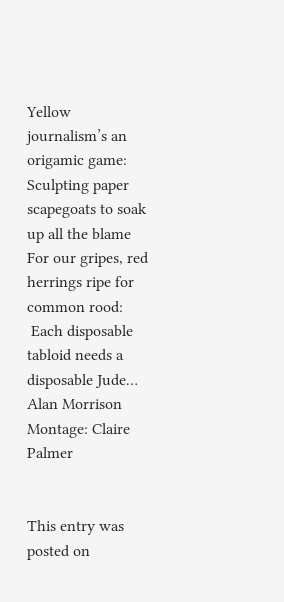Yellow journalism’s an origamic game:
Sculpting paper scapegoats to soak up all the blame
For our gripes, red herrings ripe for common rood:
 Each disposable tabloid needs a disposable Jude…
Alan Morrison
Montage: Claire Palmer


This entry was posted on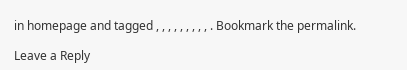in homepage and tagged , , , , , , , , , . Bookmark the permalink.

Leave a Reply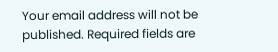Your email address will not be published. Required fields are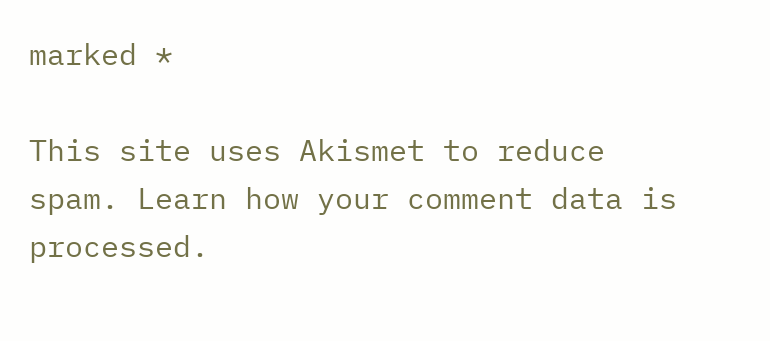marked *

This site uses Akismet to reduce spam. Learn how your comment data is processed.